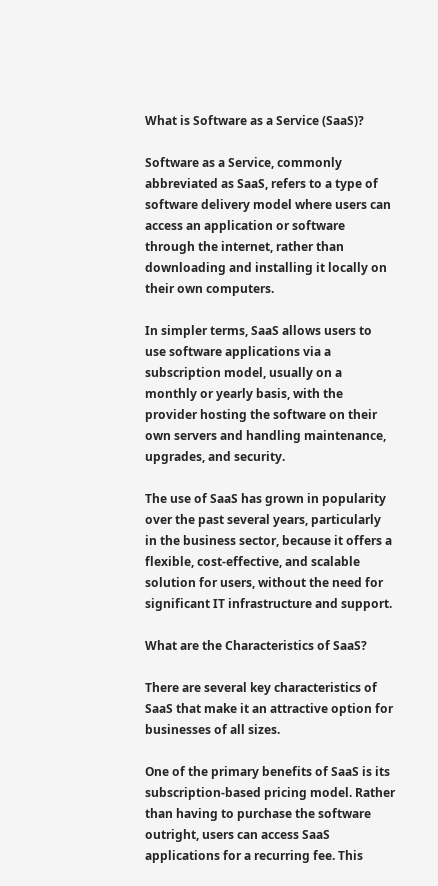What is Software as a Service (SaaS)?

Software as a Service, commonly abbreviated as SaaS, refers to a type of software delivery model where users can access an application or software through the internet, rather than downloading and installing it locally on their own computers.

In simpler terms, SaaS allows users to use software applications via a subscription model, usually on a monthly or yearly basis, with the provider hosting the software on their own servers and handling maintenance, upgrades, and security.

The use of SaaS has grown in popularity over the past several years, particularly in the business sector, because it offers a flexible, cost-effective, and scalable solution for users, without the need for significant IT infrastructure and support.

What are the Characteristics of SaaS?

There are several key characteristics of SaaS that make it an attractive option for businesses of all sizes.

One of the primary benefits of SaaS is its subscription-based pricing model. Rather than having to purchase the software outright, users can access SaaS applications for a recurring fee. This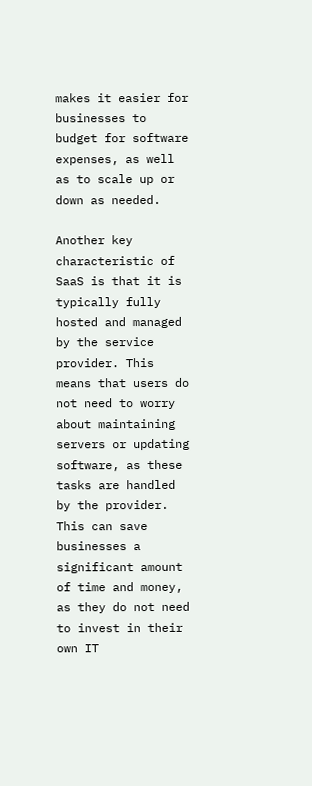makes it easier for businesses to budget for software expenses, as well as to scale up or down as needed.

Another key characteristic of SaaS is that it is typically fully hosted and managed by the service provider. This means that users do not need to worry about maintaining servers or updating software, as these tasks are handled by the provider. This can save businesses a significant amount of time and money, as they do not need to invest in their own IT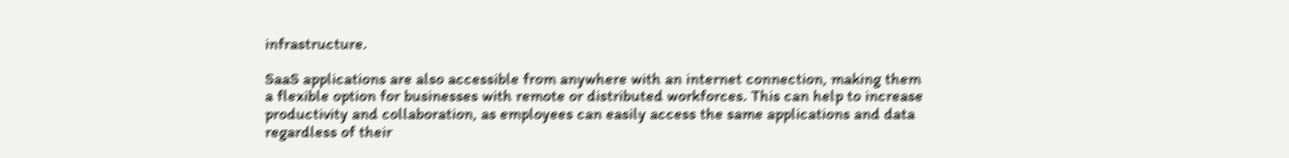infrastructure.

SaaS applications are also accessible from anywhere with an internet connection, making them a flexible option for businesses with remote or distributed workforces. This can help to increase productivity and collaboration, as employees can easily access the same applications and data regardless of their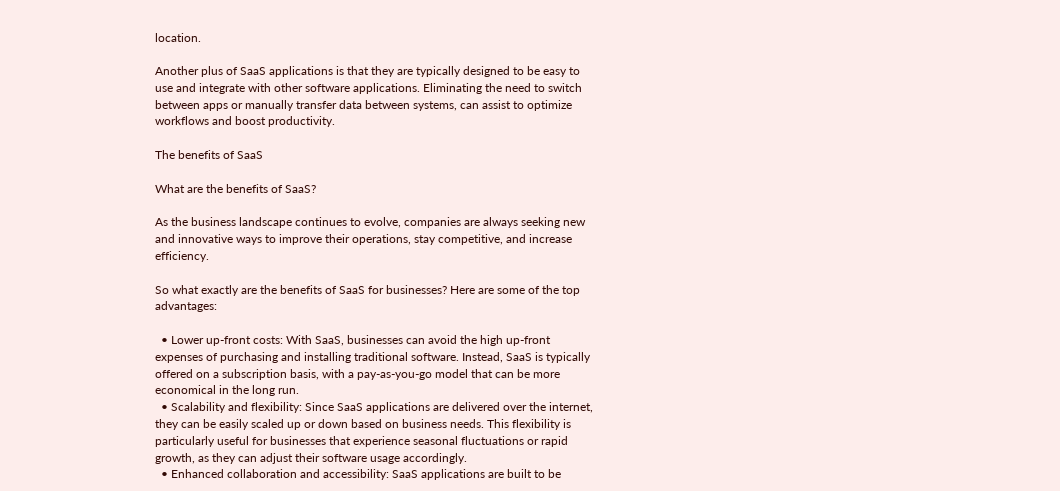location.

Another plus of SaaS applications is that they are typically designed to be easy to use and integrate with other software applications. Eliminating the need to switch between apps or manually transfer data between systems, can assist to optimize workflows and boost productivity.

The benefits of SaaS

What are the benefits of SaaS?

As the business landscape continues to evolve, companies are always seeking new and innovative ways to improve their operations, stay competitive, and increase efficiency.

So what exactly are the benefits of SaaS for businesses? Here are some of the top advantages:

  • Lower up-front costs: With SaaS, businesses can avoid the high up-front expenses of purchasing and installing traditional software. Instead, SaaS is typically offered on a subscription basis, with a pay-as-you-go model that can be more economical in the long run.
  • Scalability and flexibility: Since SaaS applications are delivered over the internet, they can be easily scaled up or down based on business needs. This flexibility is particularly useful for businesses that experience seasonal fluctuations or rapid growth, as they can adjust their software usage accordingly.
  • Enhanced collaboration and accessibility: SaaS applications are built to be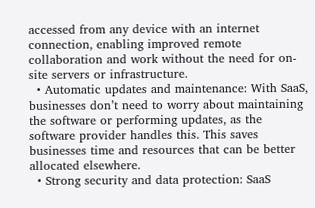accessed from any device with an internet connection, enabling improved remote collaboration and work without the need for on-site servers or infrastructure.
  • Automatic updates and maintenance: With SaaS, businesses don’t need to worry about maintaining the software or performing updates, as the software provider handles this. This saves businesses time and resources that can be better allocated elsewhere.
  • Strong security and data protection: SaaS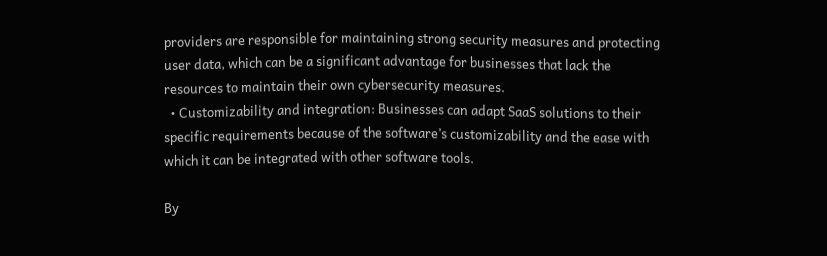providers are responsible for maintaining strong security measures and protecting user data, which can be a significant advantage for businesses that lack the resources to maintain their own cybersecurity measures.
  • Customizability and integration: Businesses can adapt SaaS solutions to their specific requirements because of the software’s customizability and the ease with which it can be integrated with other software tools.

By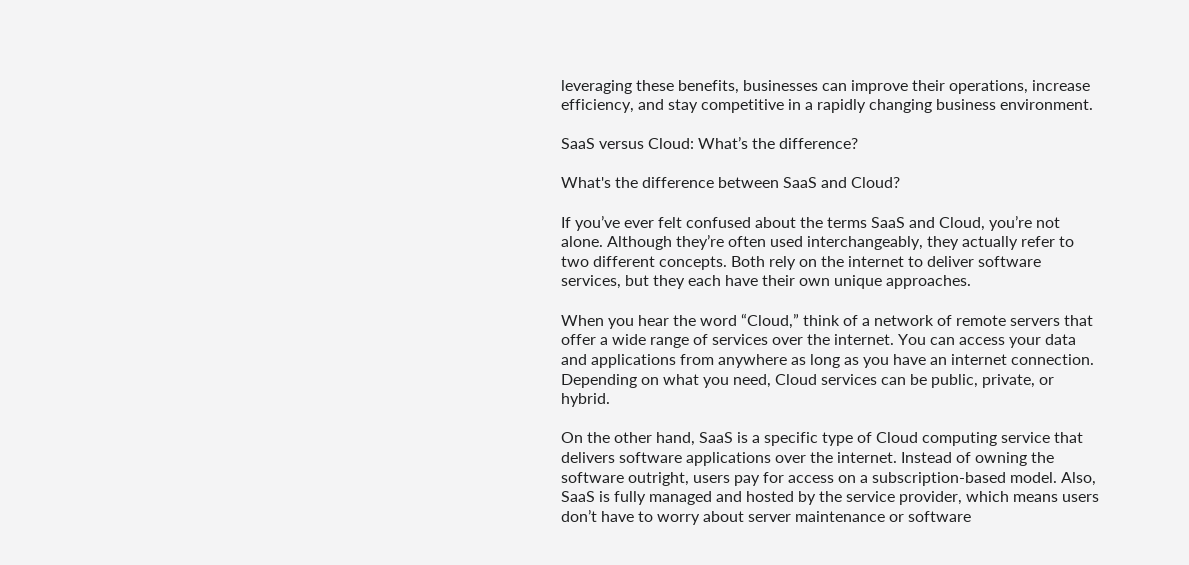leveraging these benefits, businesses can improve their operations, increase efficiency, and stay competitive in a rapidly changing business environment.

SaaS versus Cloud: What’s the difference?

What's the difference between SaaS and Cloud?

If you’ve ever felt confused about the terms SaaS and Cloud, you’re not alone. Although they’re often used interchangeably, they actually refer to two different concepts. Both rely on the internet to deliver software services, but they each have their own unique approaches.

When you hear the word “Cloud,” think of a network of remote servers that offer a wide range of services over the internet. You can access your data and applications from anywhere as long as you have an internet connection. Depending on what you need, Cloud services can be public, private, or hybrid.

On the other hand, SaaS is a specific type of Cloud computing service that delivers software applications over the internet. Instead of owning the software outright, users pay for access on a subscription-based model. Also, SaaS is fully managed and hosted by the service provider, which means users don’t have to worry about server maintenance or software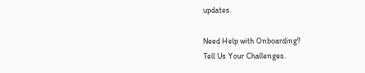updates.

Need Help with Onboarding?
Tell Us Your Challenges.